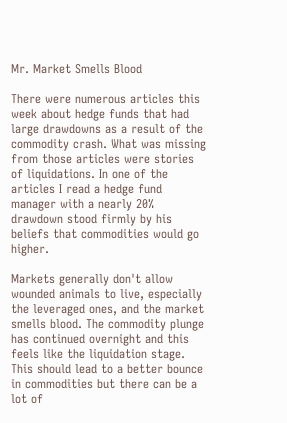Mr. Market Smells Blood

There were numerous articles this week about hedge funds that had large drawdowns as a result of the commodity crash. What was missing from those articles were stories of liquidations. In one of the articles I read a hedge fund manager with a nearly 20% drawdown stood firmly by his beliefs that commodities would go higher.

Markets generally don't allow wounded animals to live, especially the leveraged ones, and the market smells blood. The commodity plunge has continued overnight and this feels like the liquidation stage. This should lead to a better bounce in commodities but there can be a lot of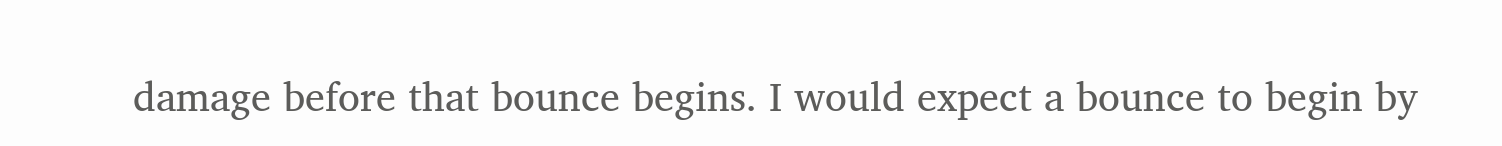damage before that bounce begins. I would expect a bounce to begin by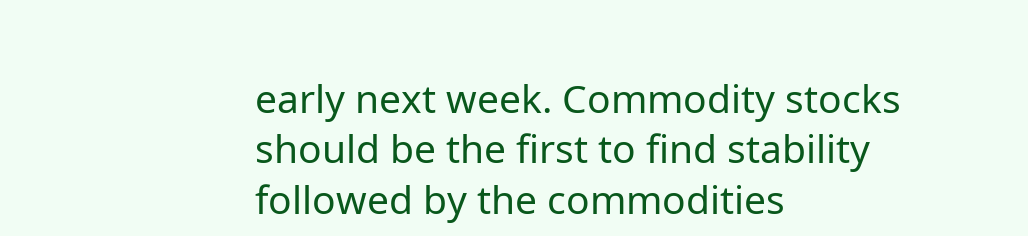early next week. Commodity stocks should be the first to find stability followed by the commodities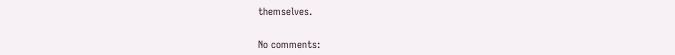themselves.


No comments: